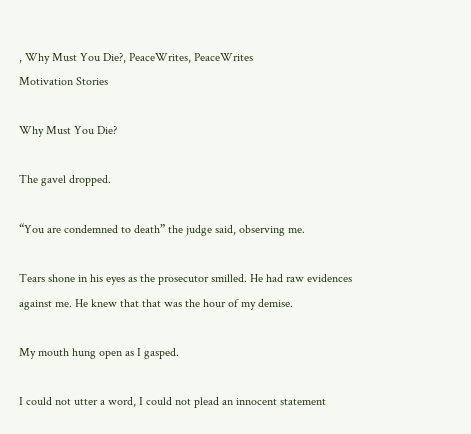, Why Must You Die?, PeaceWrites, PeaceWrites
Motivation Stories

Why Must You Die?

The gavel dropped.

“You are condemned to death” the judge said, observing me.

Tears shone in his eyes as the prosecutor smilled. He had raw evidences against me. He knew that that was the hour of my demise.

My mouth hung open as I gasped.

I could not utter a word, I could not plead an innocent statement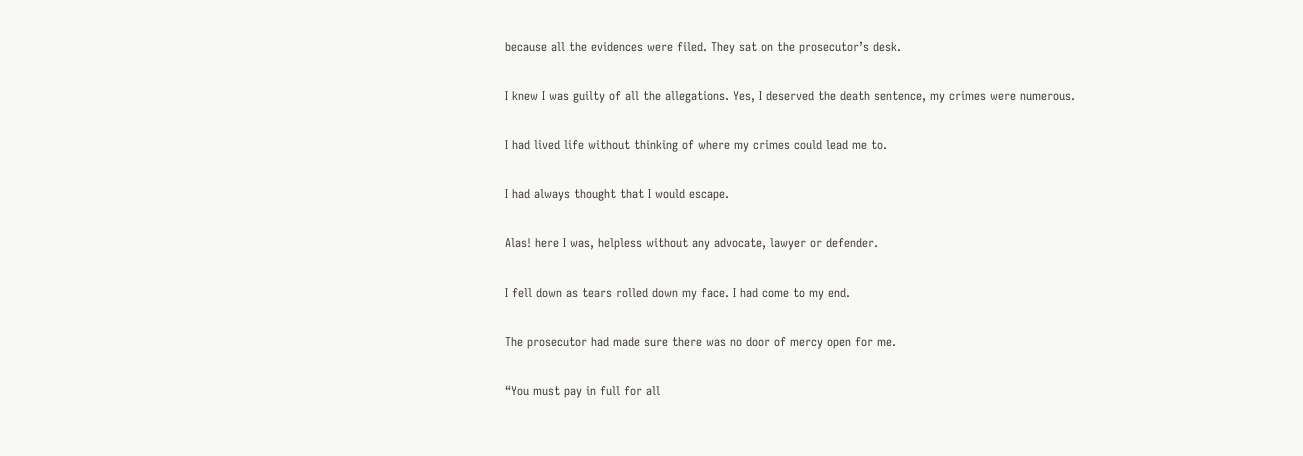because all the evidences were filed. They sat on the prosecutor’s desk.

I knew I was guilty of all the allegations. Yes, I deserved the death sentence, my crimes were numerous.

I had lived life without thinking of where my crimes could lead me to.

I had always thought that I would escape.

Alas! here I was, helpless without any advocate, lawyer or defender.

I fell down as tears rolled down my face. I had come to my end.

The prosecutor had made sure there was no door of mercy open for me.

“You must pay in full for all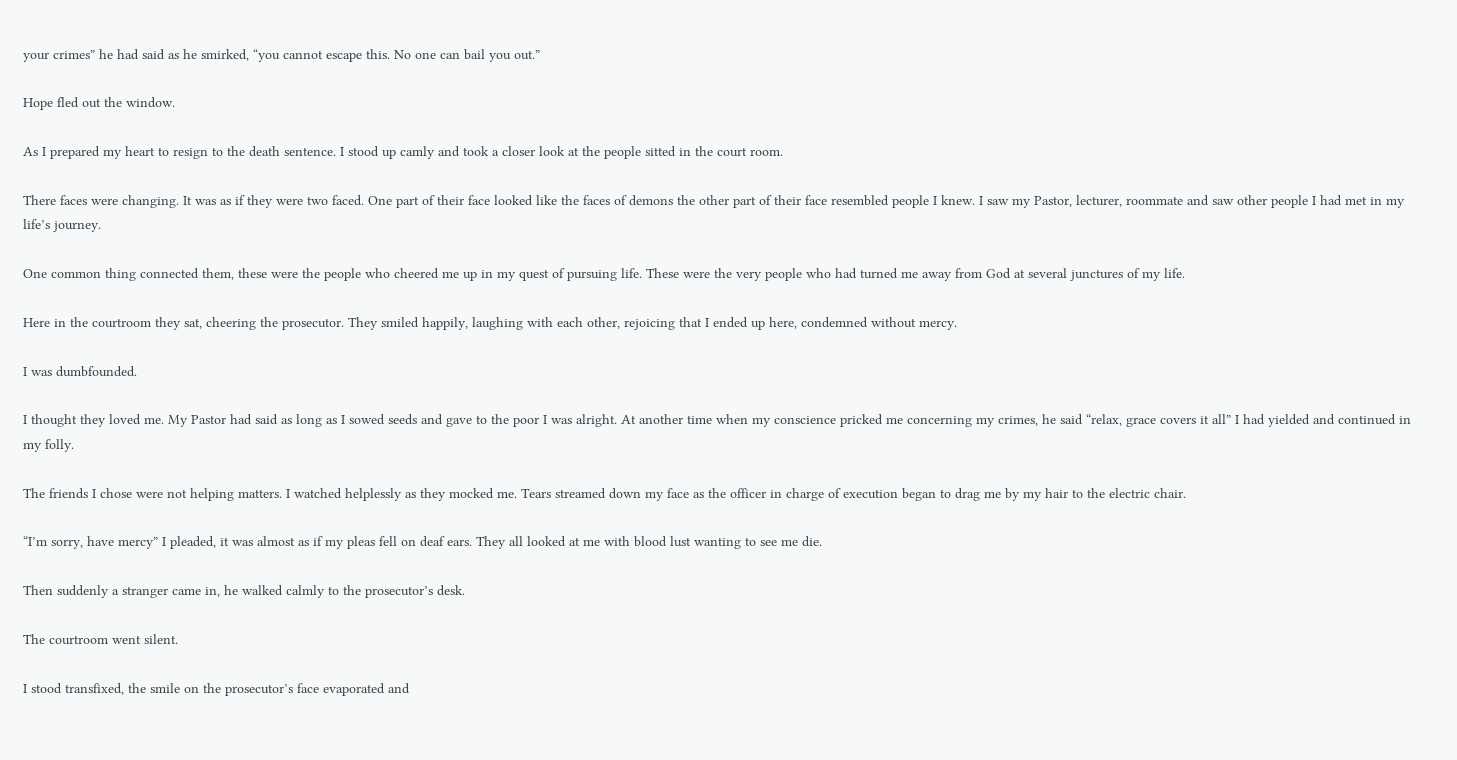your crimes” he had said as he smirked, “you cannot escape this. No one can bail you out.”

Hope fled out the window.

As I prepared my heart to resign to the death sentence. I stood up camly and took a closer look at the people sitted in the court room.

There faces were changing. It was as if they were two faced. One part of their face looked like the faces of demons the other part of their face resembled people I knew. I saw my Pastor, lecturer, roommate and saw other people I had met in my life’s journey.

One common thing connected them, these were the people who cheered me up in my quest of pursuing life. These were the very people who had turned me away from God at several junctures of my life.

Here in the courtroom they sat, cheering the prosecutor. They smiled happily, laughing with each other, rejoicing that I ended up here, condemned without mercy.

I was dumbfounded.

I thought they loved me. My Pastor had said as long as I sowed seeds and gave to the poor I was alright. At another time when my conscience pricked me concerning my crimes, he said “relax, grace covers it all” I had yielded and continued in my folly.

The friends I chose were not helping matters. I watched helplessly as they mocked me. Tears streamed down my face as the officer in charge of execution began to drag me by my hair to the electric chair.

“I’m sorry, have mercy” I pleaded, it was almost as if my pleas fell on deaf ears. They all looked at me with blood lust wanting to see me die.

Then suddenly a stranger came in, he walked calmly to the prosecutor’s desk.

The courtroom went silent.

I stood transfixed, the smile on the prosecutor’s face evaporated and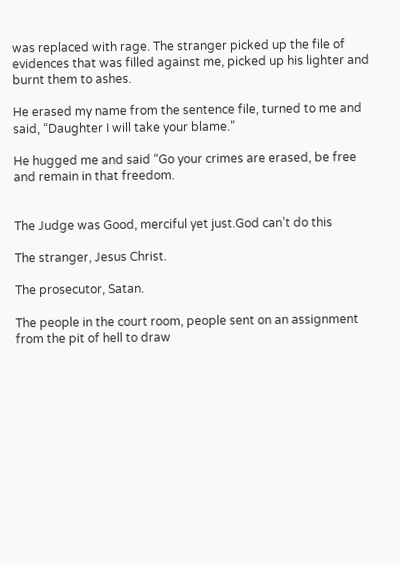was replaced with rage. The stranger picked up the file of evidences that was filled against me, picked up his lighter and burnt them to ashes.

He erased my name from the sentence file, turned to me and said, “Daughter I will take your blame.”

He hugged me and said “Go your crimes are erased, be free and remain in that freedom.


The Judge was Good, merciful yet just.God can’t do this

The stranger, Jesus Christ.

The prosecutor, Satan.

The people in the court room, people sent on an assignment from the pit of hell to draw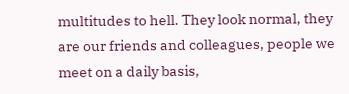multitudes to hell. They look normal, they are our friends and colleagues, people we meet on a daily basis,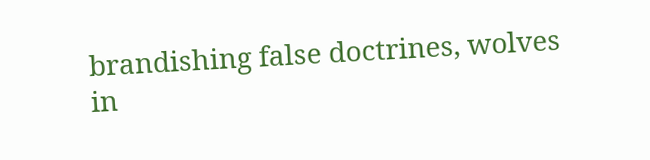brandishing false doctrines, wolves in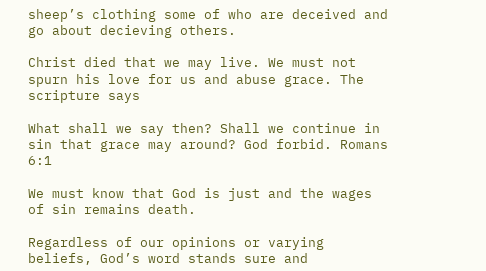sheep’s clothing some of who are deceived and go about decieving others.

Christ died that we may live. We must not spurn his love for us and abuse grace. The scripture says

What shall we say then? Shall we continue in sin that grace may around? God forbid. Romans 6:1

We must know that God is just and the wages of sin remains death.

Regardless of our opinions or varying beliefs, God’s word stands sure and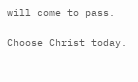will come to pass.

Choose Christ today.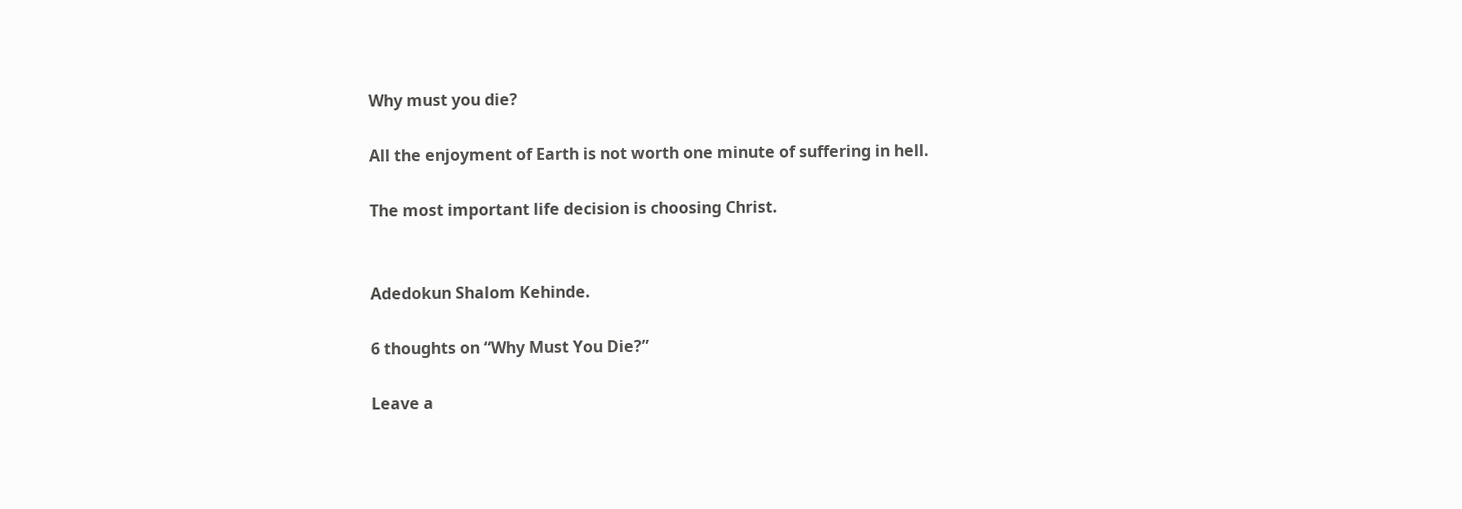Why must you die?

All the enjoyment of Earth is not worth one minute of suffering in hell.

The most important life decision is choosing Christ.


Adedokun Shalom Kehinde.

6 thoughts on “Why Must You Die?”

Leave a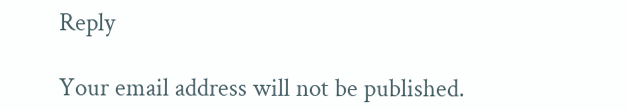Reply

Your email address will not be published.